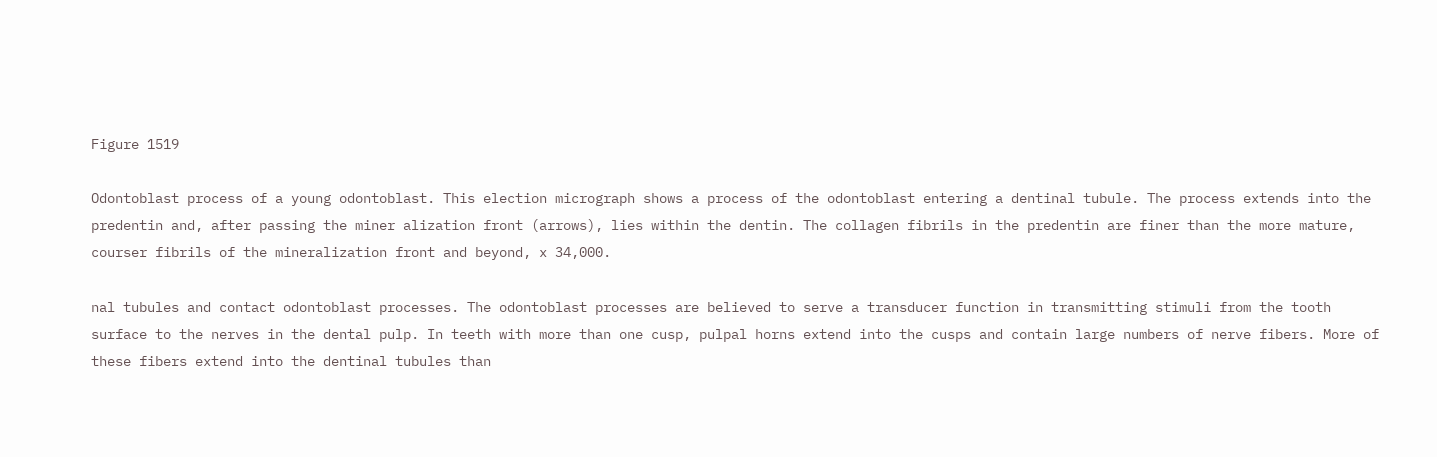Figure 1519

Odontoblast process of a young odontoblast. This election micrograph shows a process of the odontoblast entering a dentinal tubule. The process extends into the predentin and, after passing the miner alization front (arrows), lies within the dentin. The collagen fibrils in the predentin are finer than the more mature, courser fibrils of the mineralization front and beyond, x 34,000.

nal tubules and contact odontoblast processes. The odontoblast processes are believed to serve a transducer function in transmitting stimuli from the tooth surface to the nerves in the dental pulp. In teeth with more than one cusp, pulpal horns extend into the cusps and contain large numbers of nerve fibers. More of these fibers extend into the dentinal tubules than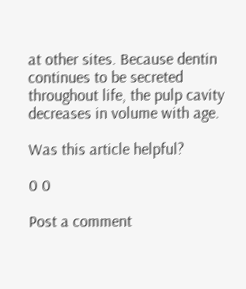at other sites. Because dentin continues to be secreted throughout life, the pulp cavity decreases in volume with age.

Was this article helpful?

0 0

Post a comment